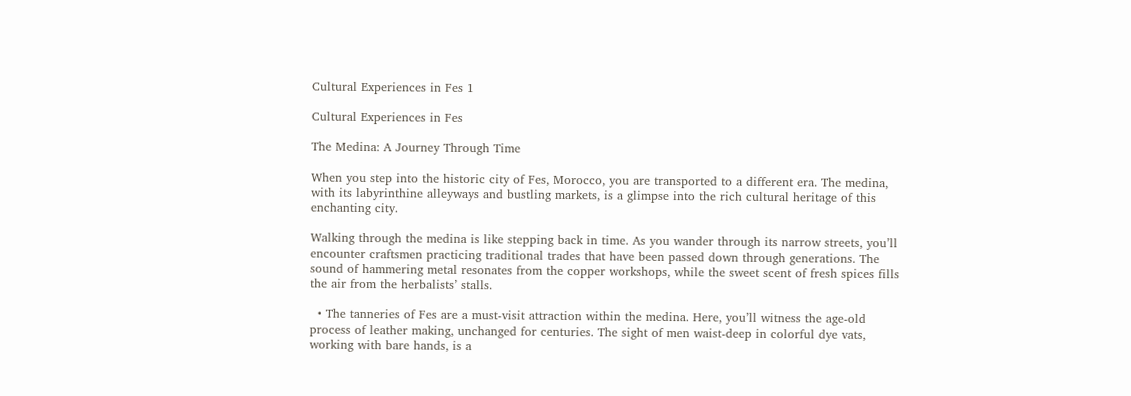Cultural Experiences in Fes 1

Cultural Experiences in Fes

The Medina: A Journey Through Time

When you step into the historic city of Fes, Morocco, you are transported to a different era. The medina, with its labyrinthine alleyways and bustling markets, is a glimpse into the rich cultural heritage of this enchanting city.

Walking through the medina is like stepping back in time. As you wander through its narrow streets, you’ll encounter craftsmen practicing traditional trades that have been passed down through generations. The sound of hammering metal resonates from the copper workshops, while the sweet scent of fresh spices fills the air from the herbalists’ stalls.

  • The tanneries of Fes are a must-visit attraction within the medina. Here, you’ll witness the age-old process of leather making, unchanged for centuries. The sight of men waist-deep in colorful dye vats, working with bare hands, is a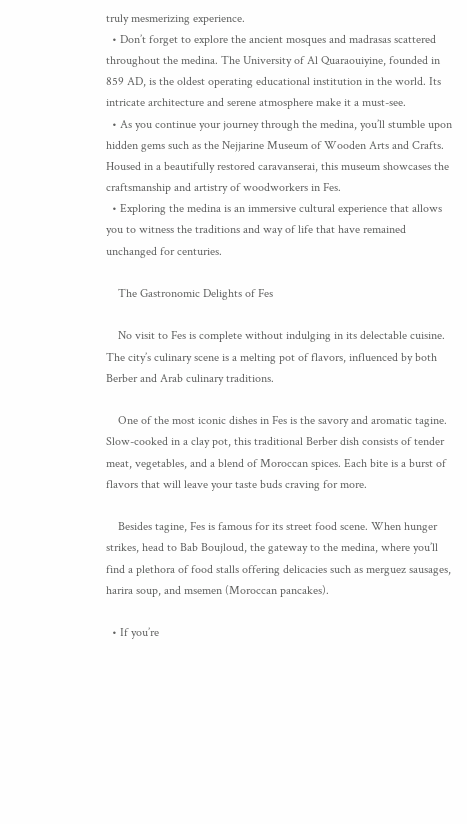truly mesmerizing experience.
  • Don’t forget to explore the ancient mosques and madrasas scattered throughout the medina. The University of Al Quaraouiyine, founded in 859 AD, is the oldest operating educational institution in the world. Its intricate architecture and serene atmosphere make it a must-see.
  • As you continue your journey through the medina, you’ll stumble upon hidden gems such as the Nejjarine Museum of Wooden Arts and Crafts. Housed in a beautifully restored caravanserai, this museum showcases the craftsmanship and artistry of woodworkers in Fes.
  • Exploring the medina is an immersive cultural experience that allows you to witness the traditions and way of life that have remained unchanged for centuries.

    The Gastronomic Delights of Fes

    No visit to Fes is complete without indulging in its delectable cuisine. The city’s culinary scene is a melting pot of flavors, influenced by both Berber and Arab culinary traditions.

    One of the most iconic dishes in Fes is the savory and aromatic tagine. Slow-cooked in a clay pot, this traditional Berber dish consists of tender meat, vegetables, and a blend of Moroccan spices. Each bite is a burst of flavors that will leave your taste buds craving for more.

    Besides tagine, Fes is famous for its street food scene. When hunger strikes, head to Bab Boujloud, the gateway to the medina, where you’ll find a plethora of food stalls offering delicacies such as merguez sausages, harira soup, and msemen (Moroccan pancakes).

  • If you’re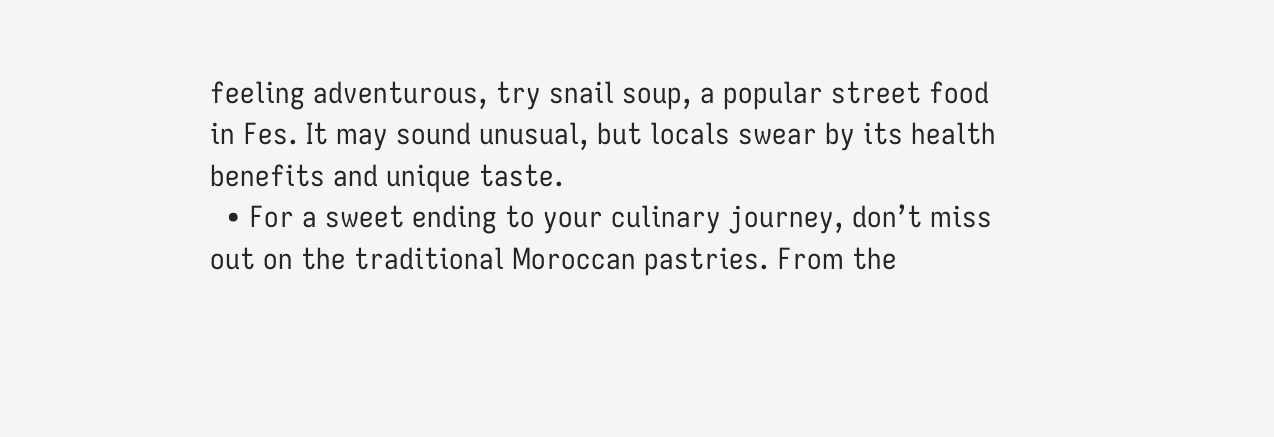feeling adventurous, try snail soup, a popular street food in Fes. It may sound unusual, but locals swear by its health benefits and unique taste.
  • For a sweet ending to your culinary journey, don’t miss out on the traditional Moroccan pastries. From the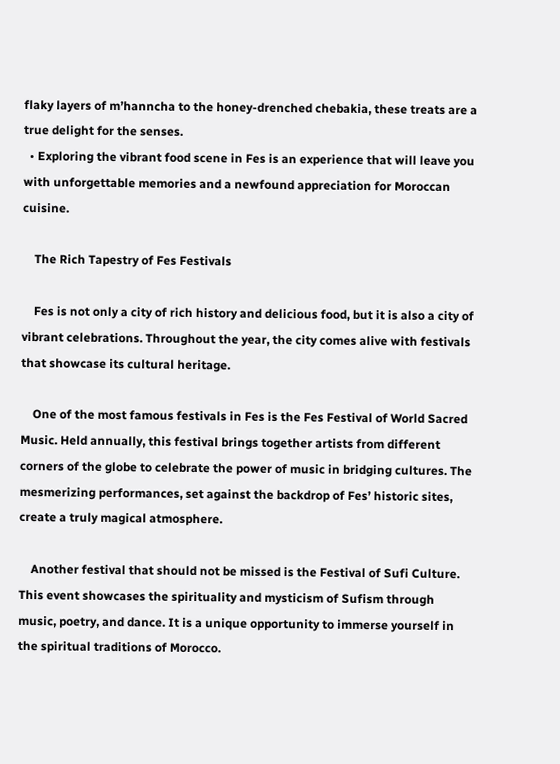flaky layers of m’hanncha to the honey-drenched chebakia, these treats are a true delight for the senses.
  • Exploring the vibrant food scene in Fes is an experience that will leave you with unforgettable memories and a newfound appreciation for Moroccan cuisine.

    The Rich Tapestry of Fes Festivals

    Fes is not only a city of rich history and delicious food, but it is also a city of vibrant celebrations. Throughout the year, the city comes alive with festivals that showcase its cultural heritage.

    One of the most famous festivals in Fes is the Fes Festival of World Sacred Music. Held annually, this festival brings together artists from different corners of the globe to celebrate the power of music in bridging cultures. The mesmerizing performances, set against the backdrop of Fes’ historic sites, create a truly magical atmosphere.

    Another festival that should not be missed is the Festival of Sufi Culture. This event showcases the spirituality and mysticism of Sufism through music, poetry, and dance. It is a unique opportunity to immerse yourself in the spiritual traditions of Morocco.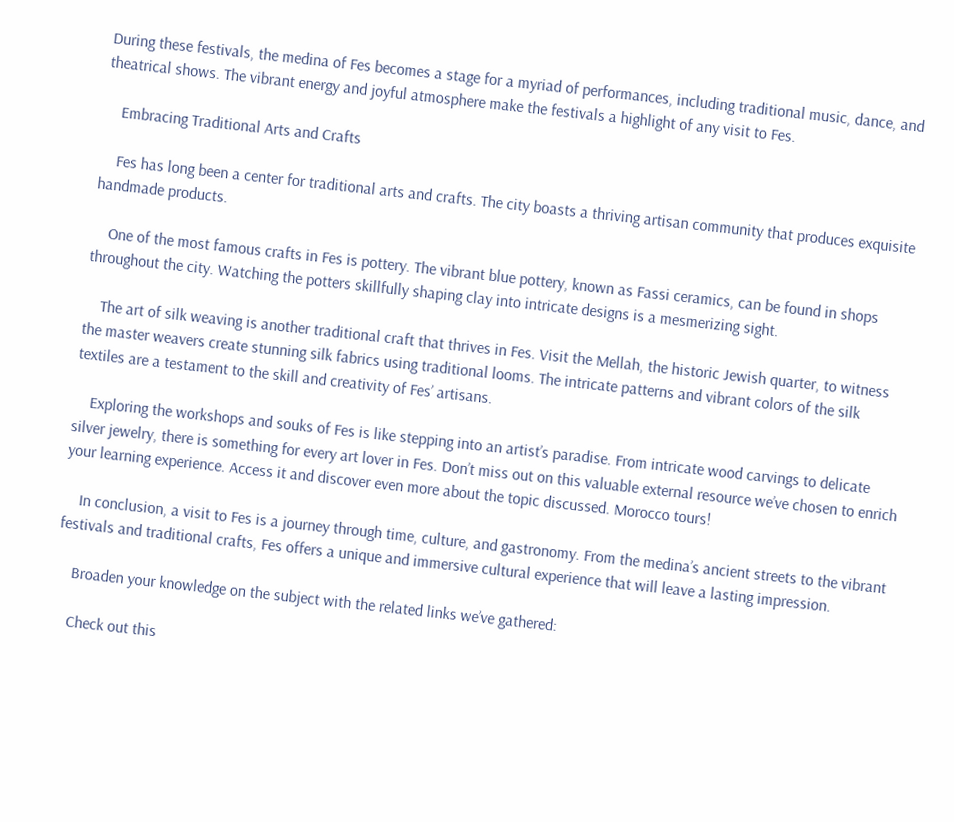During these festivals, the medina of Fes becomes a stage for a myriad of performances, including traditional music, dance, and theatrical shows. The vibrant energy and joyful atmosphere make the festivals a highlight of any visit to Fes.

    Embracing Traditional Arts and Crafts

    Fes has long been a center for traditional arts and crafts. The city boasts a thriving artisan community that produces exquisite handmade products.

    One of the most famous crafts in Fes is pottery. The vibrant blue pottery, known as Fassi ceramics, can be found in shops throughout the city. Watching the potters skillfully shaping clay into intricate designs is a mesmerizing sight.

    The art of silk weaving is another traditional craft that thrives in Fes. Visit the Mellah, the historic Jewish quarter, to witness the master weavers create stunning silk fabrics using traditional looms. The intricate patterns and vibrant colors of the silk textiles are a testament to the skill and creativity of Fes’ artisans.

    Exploring the workshops and souks of Fes is like stepping into an artist’s paradise. From intricate wood carvings to delicate silver jewelry, there is something for every art lover in Fes. Don’t miss out on this valuable external resource we’ve chosen to enrich your learning experience. Access it and discover even more about the topic discussed. Morocco tours!

    In conclusion, a visit to Fes is a journey through time, culture, and gastronomy. From the medina’s ancient streets to the vibrant festivals and traditional crafts, Fes offers a unique and immersive cultural experience that will leave a lasting impression.

    Broaden your knowledge on the subject with the related links we’ve gathered:

    Check out this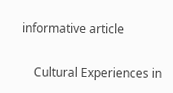informative article

    Cultural Experiences in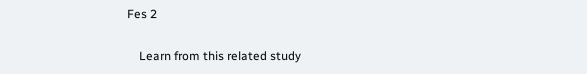Fes 2

    Learn from this related study